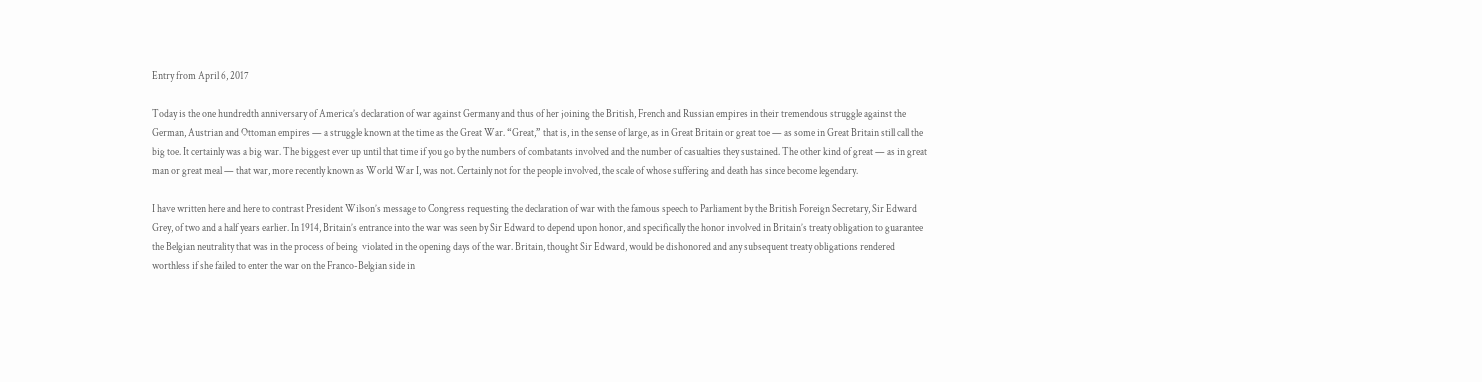Entry from April 6, 2017

Today is the one hundredth anniversary of America’s declaration of war against Germany and thus of her joining the British, French and Russian empires in their tremendous struggle against the German, Austrian and Ottoman empires — a struggle known at the time as the Great War. “Great,” that is, in the sense of large, as in Great Britain or great toe — as some in Great Britain still call the big toe. It certainly was a big war. The biggest ever up until that time if you go by the numbers of combatants involved and the number of casualties they sustained. The other kind of great — as in great man or great meal — that war, more recently known as World War I, was not. Certainly not for the people involved, the scale of whose suffering and death has since become legendary.

I have written here and here to contrast President Wilson’s message to Congress requesting the declaration of war with the famous speech to Parliament by the British Foreign Secretary, Sir Edward Grey, of two and a half years earlier. In 1914, Britain’s entrance into the war was seen by Sir Edward to depend upon honor, and specifically the honor involved in Britain’s treaty obligation to guarantee the Belgian neutrality that was in the process of being  violated in the opening days of the war. Britain, thought Sir Edward, would be dishonored and any subsequent treaty obligations rendered worthless if she failed to enter the war on the Franco-Belgian side in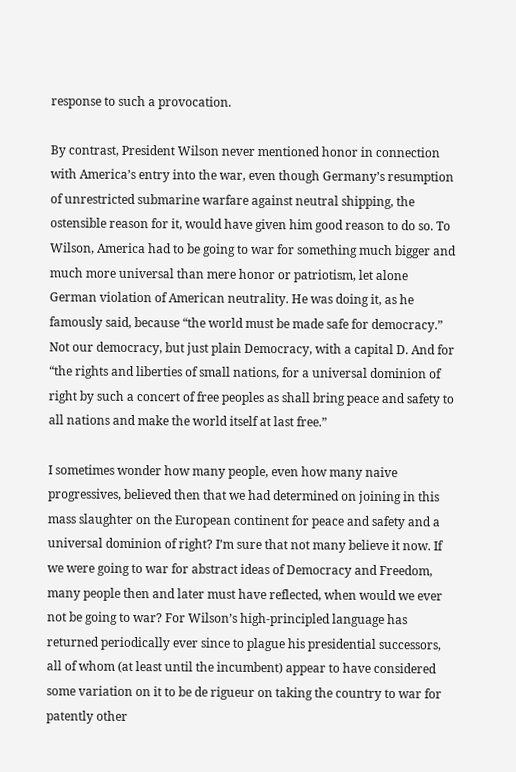response to such a provocation.

By contrast, President Wilson never mentioned honor in connection with America’s entry into the war, even though Germany’s resumption of unrestricted submarine warfare against neutral shipping, the ostensible reason for it, would have given him good reason to do so. To Wilson, America had to be going to war for something much bigger and much more universal than mere honor or patriotism, let alone German violation of American neutrality. He was doing it, as he famously said, because “the world must be made safe for democracy.” Not our democracy, but just plain Democracy, with a capital D. And for “the rights and liberties of small nations, for a universal dominion of right by such a concert of free peoples as shall bring peace and safety to all nations and make the world itself at last free.”

I sometimes wonder how many people, even how many naive progressives, believed then that we had determined on joining in this mass slaughter on the European continent for peace and safety and a universal dominion of right? I’m sure that not many believe it now. If we were going to war for abstract ideas of Democracy and Freedom, many people then and later must have reflected, when would we ever not be going to war? For Wilson’s high-principled language has returned periodically ever since to plague his presidential successors, all of whom (at least until the incumbent) appear to have considered some variation on it to be de rigueur on taking the country to war for patently other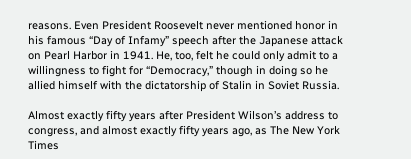reasons. Even President Roosevelt never mentioned honor in his famous “Day of Infamy” speech after the Japanese attack on Pearl Harbor in 1941. He, too, felt he could only admit to a willingness to fight for “Democracy,” though in doing so he allied himself with the dictatorship of Stalin in Soviet Russia.

Almost exactly fifty years after President Wilson’s address to congress, and almost exactly fifty years ago, as The New York Times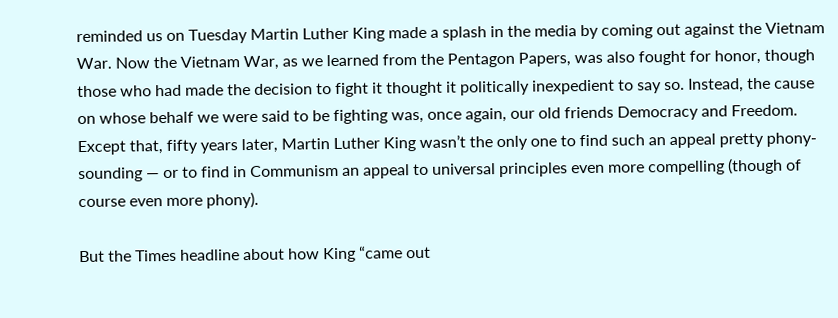reminded us on Tuesday Martin Luther King made a splash in the media by coming out against the Vietnam War. Now the Vietnam War, as we learned from the Pentagon Papers, was also fought for honor, though those who had made the decision to fight it thought it politically inexpedient to say so. Instead, the cause on whose behalf we were said to be fighting was, once again, our old friends Democracy and Freedom. Except that, fifty years later, Martin Luther King wasn’t the only one to find such an appeal pretty phony-sounding — or to find in Communism an appeal to universal principles even more compelling (though of course even more phony).

But the Times headline about how King “came out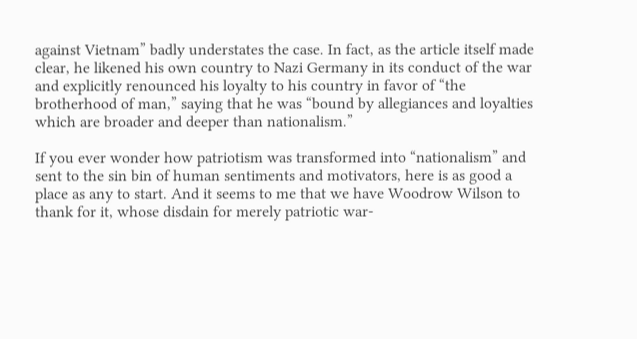against Vietnam” badly understates the case. In fact, as the article itself made clear, he likened his own country to Nazi Germany in its conduct of the war and explicitly renounced his loyalty to his country in favor of “the brotherhood of man,” saying that he was “bound by allegiances and loyalties which are broader and deeper than nationalism.”

If you ever wonder how patriotism was transformed into “nationalism” and sent to the sin bin of human sentiments and motivators, here is as good a place as any to start. And it seems to me that we have Woodrow Wilson to thank for it, whose disdain for merely patriotic war-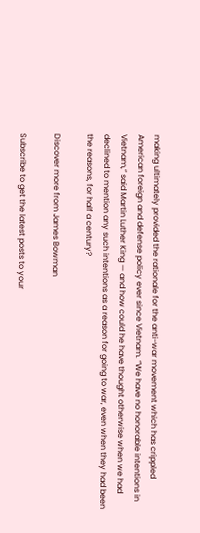making ultimately provided the rationale for the anti-war movement which has crippled American foreign and defense policy ever since Vietnam. “We have no honorable intentions in Vietnam,” said Martin Luther King — and how could he have thought otherwise when we had declined to mention any such intentions as a reason for going to war, even when they had been the reasons, for half a century?

Discover more from James Bowman

Subscribe to get the latest posts to your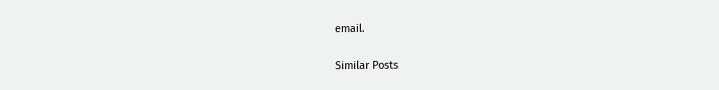email.

Similar Posts